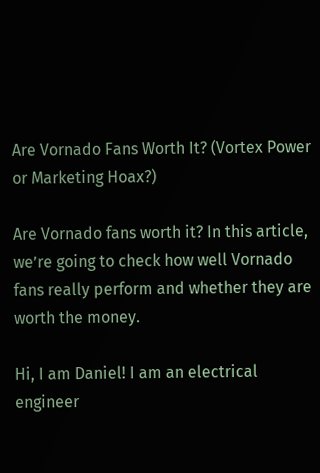Are Vornado Fans Worth It? (Vortex Power or Marketing Hoax?)

Are Vornado fans worth it? In this article, we’re going to check how well Vornado fans really perform and whether they are worth the money.

Hi, I am Daniel! I am an electrical engineer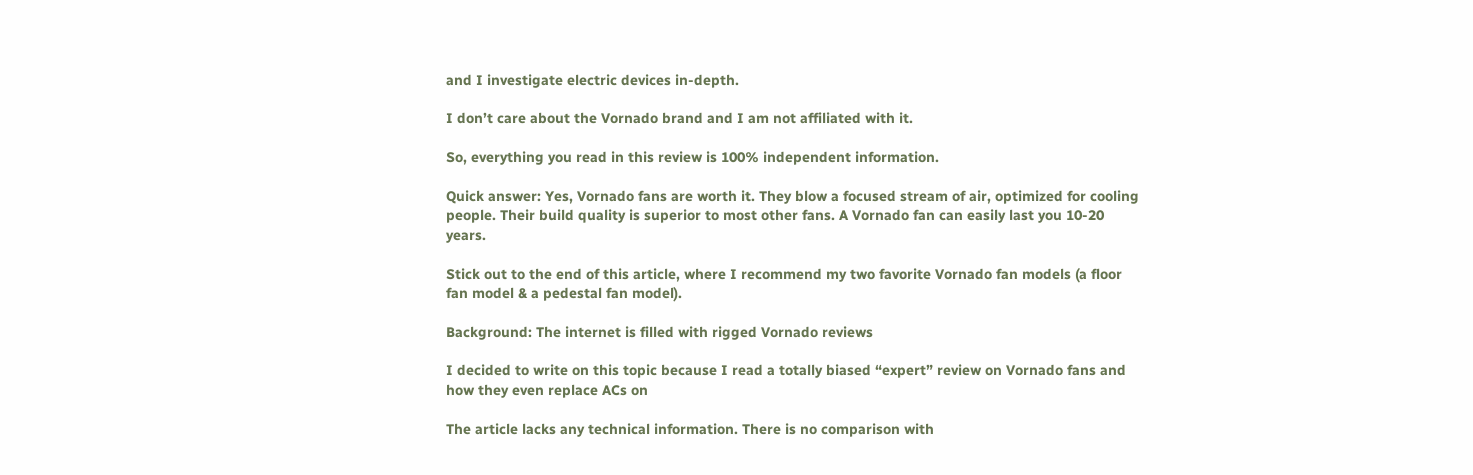and I investigate electric devices in-depth.

I don’t care about the Vornado brand and I am not affiliated with it.

So, everything you read in this review is 100% independent information.

Quick answer: Yes, Vornado fans are worth it. They blow a focused stream of air, optimized for cooling people. Their build quality is superior to most other fans. A Vornado fan can easily last you 10-20 years.

Stick out to the end of this article, where I recommend my two favorite Vornado fan models (a floor fan model & a pedestal fan model).

Background: The internet is filled with rigged Vornado reviews

I decided to write on this topic because I read a totally biased “expert” review on Vornado fans and how they even replace ACs on

The article lacks any technical information. There is no comparison with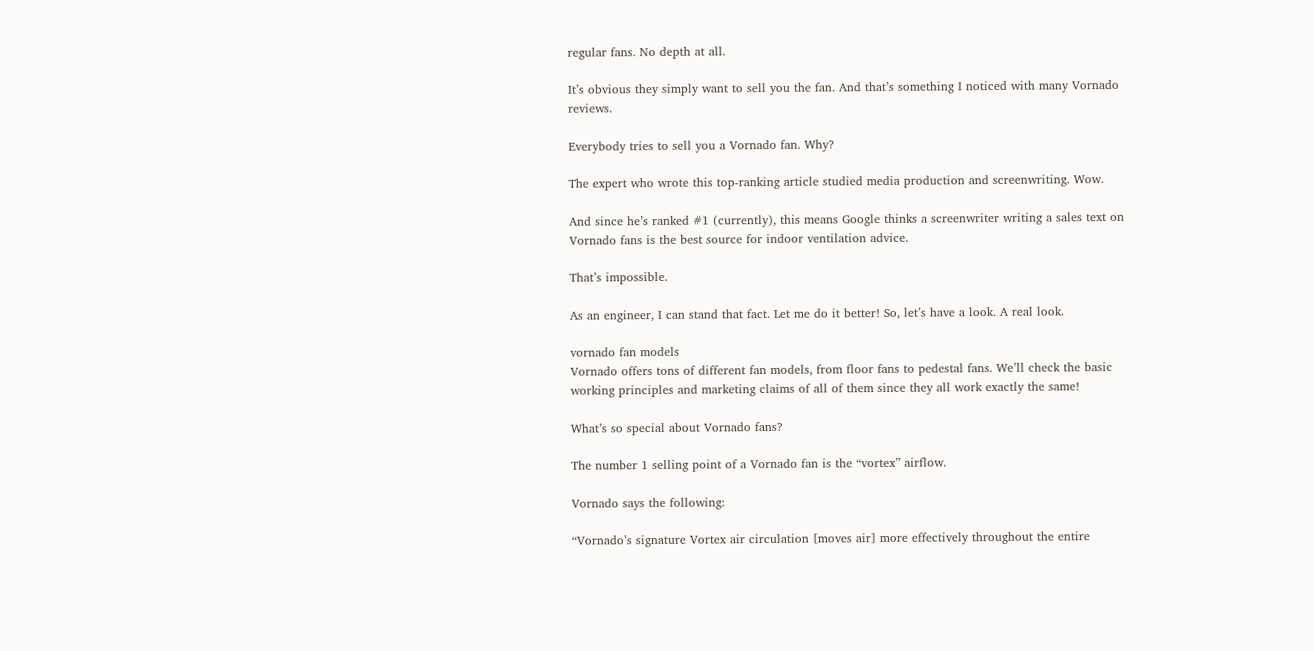regular fans. No depth at all.

It’s obvious they simply want to sell you the fan. And that’s something I noticed with many Vornado reviews.

Everybody tries to sell you a Vornado fan. Why?

The expert who wrote this top-ranking article studied media production and screenwriting. Wow.

And since he’s ranked #1 (currently), this means Google thinks a screenwriter writing a sales text on Vornado fans is the best source for indoor ventilation advice.

That’s impossible.

As an engineer, I can stand that fact. Let me do it better! So, let’s have a look. A real look.

vornado fan models
Vornado offers tons of different fan models, from floor fans to pedestal fans. We’ll check the basic working principles and marketing claims of all of them since they all work exactly the same!

What’s so special about Vornado fans?

The number 1 selling point of a Vornado fan is the “vortex” airflow.

Vornado says the following:

“Vornado’s signature Vortex air circulation [moves air] more effectively throughout the entire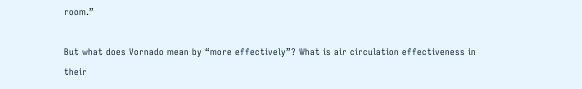room.”

But what does Vornado mean by “more effectively”? What is air circulation effectiveness in their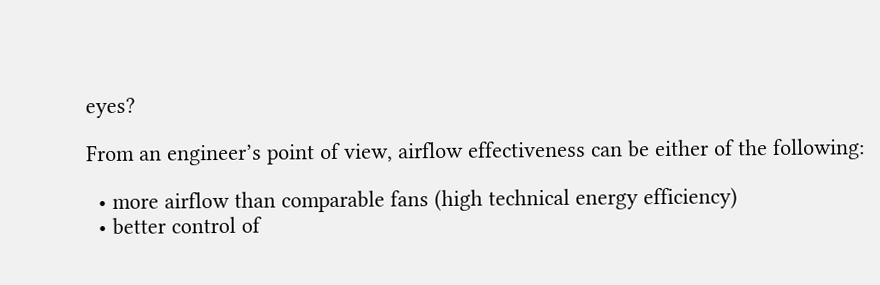eyes?

From an engineer’s point of view, airflow effectiveness can be either of the following:

  • more airflow than comparable fans (high technical energy efficiency)
  • better control of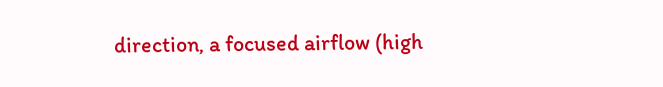direction, a focused airflow (high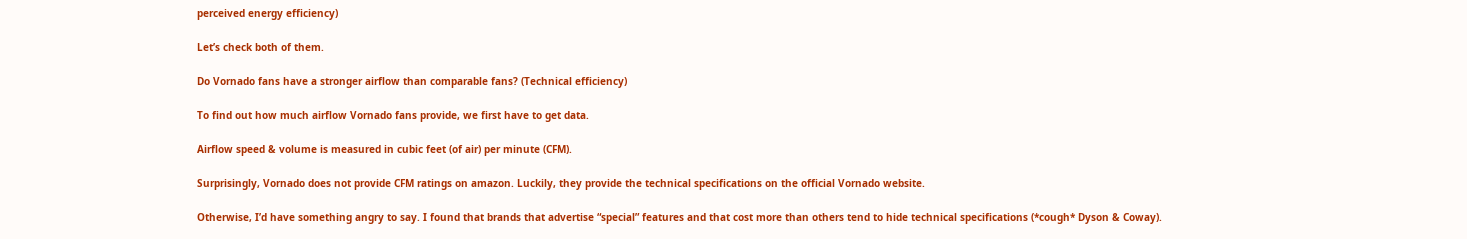perceived energy efficiency)

Let’s check both of them.

Do Vornado fans have a stronger airflow than comparable fans? (Technical efficiency)

To find out how much airflow Vornado fans provide, we first have to get data.

Airflow speed & volume is measured in cubic feet (of air) per minute (CFM).

Surprisingly, Vornado does not provide CFM ratings on amazon. Luckily, they provide the technical specifications on the official Vornado website.

Otherwise, I’d have something angry to say. I found that brands that advertise “special” features and that cost more than others tend to hide technical specifications (*cough* Dyson & Coway).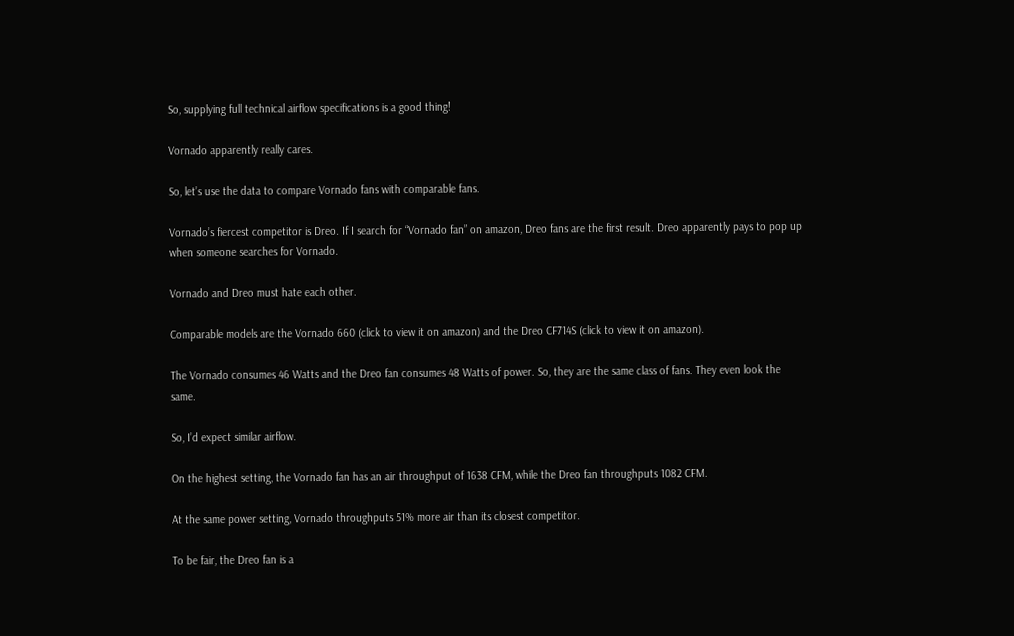So, supplying full technical airflow specifications is a good thing!

Vornado apparently really cares.

So, let’s use the data to compare Vornado fans with comparable fans.

Vornado’s fiercest competitor is Dreo. If I search for “Vornado fan” on amazon, Dreo fans are the first result. Dreo apparently pays to pop up when someone searches for Vornado.

Vornado and Dreo must hate each other.

Comparable models are the Vornado 660 (click to view it on amazon) and the Dreo CF714S (click to view it on amazon).

The Vornado consumes 46 Watts and the Dreo fan consumes 48 Watts of power. So, they are the same class of fans. They even look the same.

So, I’d expect similar airflow.

On the highest setting, the Vornado fan has an air throughput of 1638 CFM, while the Dreo fan throughputs 1082 CFM.

At the same power setting, Vornado throughputs 51% more air than its closest competitor.

To be fair, the Dreo fan is a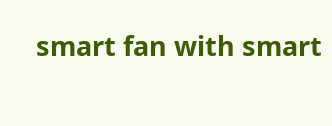smart fan with smart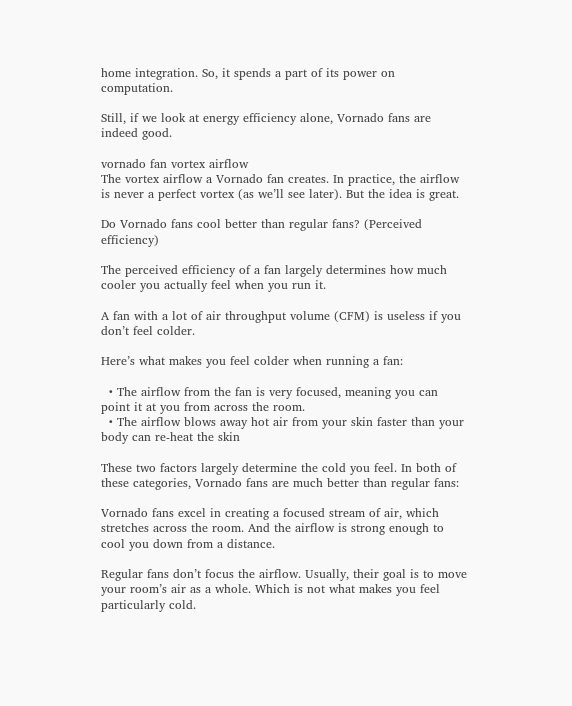home integration. So, it spends a part of its power on computation.

Still, if we look at energy efficiency alone, Vornado fans are indeed good.

vornado fan vortex airflow
The vortex airflow a Vornado fan creates. In practice, the airflow is never a perfect vortex (as we’ll see later). But the idea is great.

Do Vornado fans cool better than regular fans? (Perceived efficiency)

The perceived efficiency of a fan largely determines how much cooler you actually feel when you run it.

A fan with a lot of air throughput volume (CFM) is useless if you don’t feel colder.

Here’s what makes you feel colder when running a fan:

  • The airflow from the fan is very focused, meaning you can point it at you from across the room.
  • The airflow blows away hot air from your skin faster than your body can re-heat the skin

These two factors largely determine the cold you feel. In both of these categories, Vornado fans are much better than regular fans:

Vornado fans excel in creating a focused stream of air, which stretches across the room. And the airflow is strong enough to cool you down from a distance.

Regular fans don’t focus the airflow. Usually, their goal is to move your room’s air as a whole. Which is not what makes you feel particularly cold.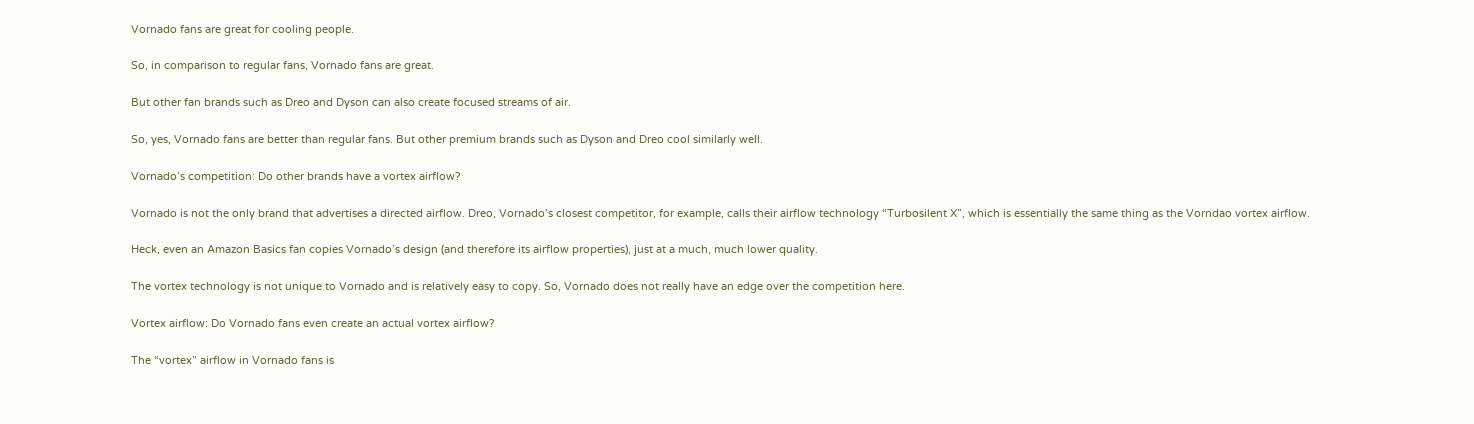Vornado fans are great for cooling people.

So, in comparison to regular fans, Vornado fans are great.

But other fan brands such as Dreo and Dyson can also create focused streams of air.

So, yes, Vornado fans are better than regular fans. But other premium brands such as Dyson and Dreo cool similarly well.

Vornado’s competition: Do other brands have a vortex airflow?

Vornado is not the only brand that advertises a directed airflow. Dreo, Vornado’s closest competitor, for example, calls their airflow technology “Turbosilent X”, which is essentially the same thing as the Vorndao vortex airflow.

Heck, even an Amazon Basics fan copies Vornado’s design (and therefore its airflow properties), just at a much, much lower quality.

The vortex technology is not unique to Vornado and is relatively easy to copy. So, Vornado does not really have an edge over the competition here.

Vortex airflow: Do Vornado fans even create an actual vortex airflow?

The “vortex” airflow in Vornado fans is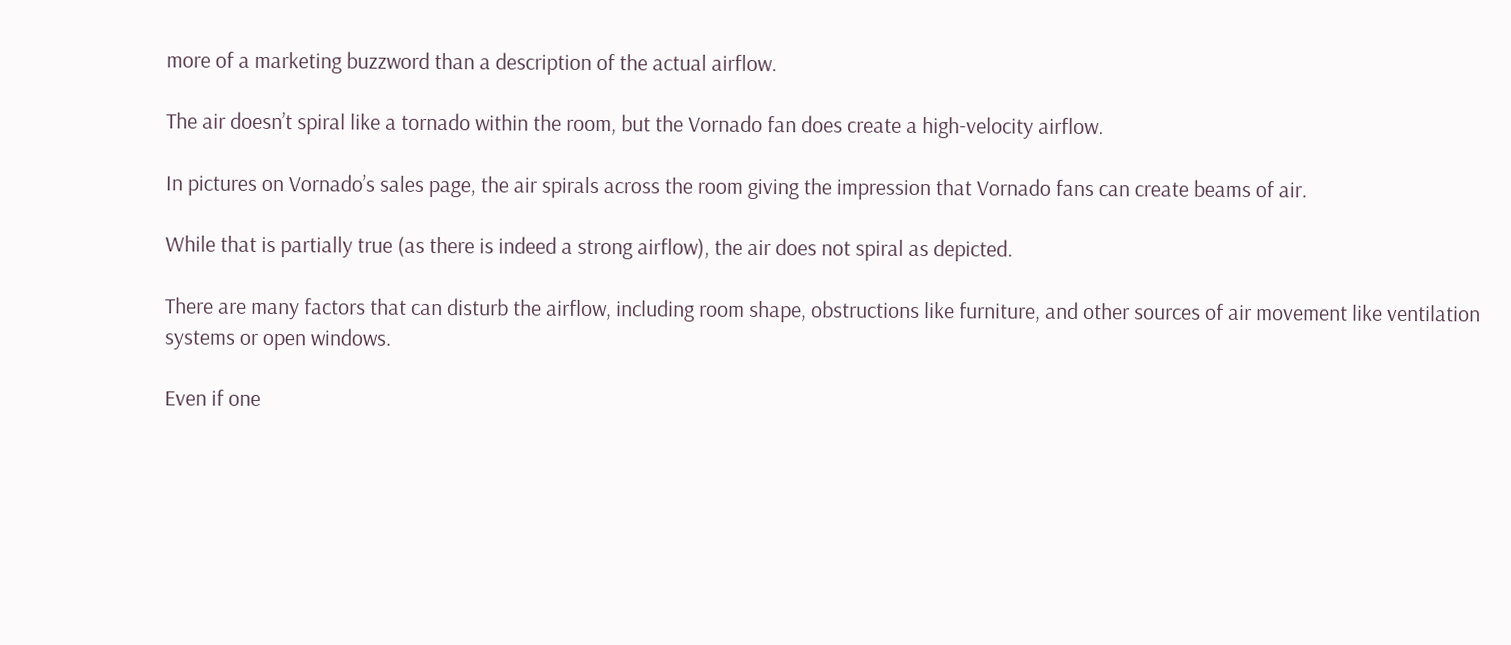more of a marketing buzzword than a description of the actual airflow.

The air doesn’t spiral like a tornado within the room, but the Vornado fan does create a high-velocity airflow.

In pictures on Vornado’s sales page, the air spirals across the room giving the impression that Vornado fans can create beams of air.

While that is partially true (as there is indeed a strong airflow), the air does not spiral as depicted.

There are many factors that can disturb the airflow, including room shape, obstructions like furniture, and other sources of air movement like ventilation systems or open windows.

Even if one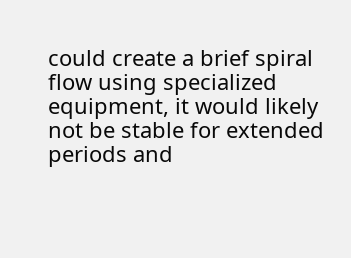could create a brief spiral flow using specialized equipment, it would likely not be stable for extended periods and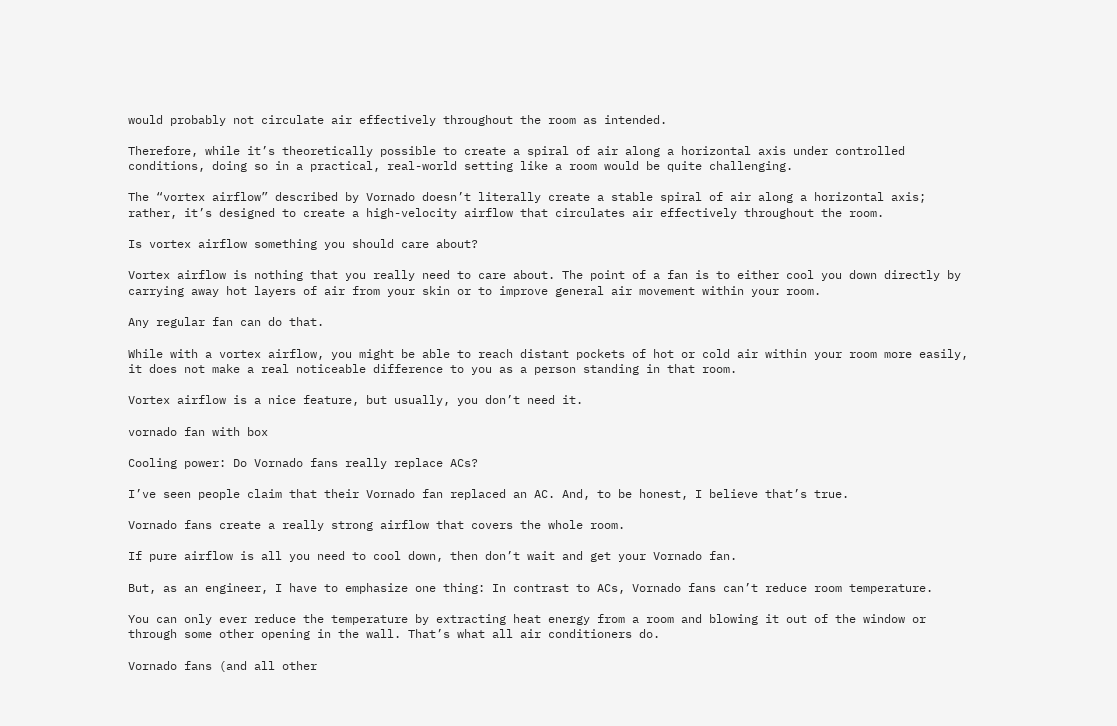would probably not circulate air effectively throughout the room as intended.

Therefore, while it’s theoretically possible to create a spiral of air along a horizontal axis under controlled conditions, doing so in a practical, real-world setting like a room would be quite challenging.

The “vortex airflow” described by Vornado doesn’t literally create a stable spiral of air along a horizontal axis; rather, it’s designed to create a high-velocity airflow that circulates air effectively throughout the room.

Is vortex airflow something you should care about?

Vortex airflow is nothing that you really need to care about. The point of a fan is to either cool you down directly by carrying away hot layers of air from your skin or to improve general air movement within your room.

Any regular fan can do that.

While with a vortex airflow, you might be able to reach distant pockets of hot or cold air within your room more easily, it does not make a real noticeable difference to you as a person standing in that room.

Vortex airflow is a nice feature, but usually, you don’t need it.

vornado fan with box

Cooling power: Do Vornado fans really replace ACs?

I’ve seen people claim that their Vornado fan replaced an AC. And, to be honest, I believe that’s true.

Vornado fans create a really strong airflow that covers the whole room.

If pure airflow is all you need to cool down, then don’t wait and get your Vornado fan.

But, as an engineer, I have to emphasize one thing: In contrast to ACs, Vornado fans can’t reduce room temperature.

You can only ever reduce the temperature by extracting heat energy from a room and blowing it out of the window or through some other opening in the wall. That’s what all air conditioners do.

Vornado fans (and all other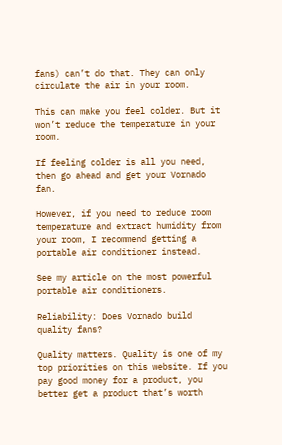fans) can’t do that. They can only circulate the air in your room.

This can make you feel colder. But it won’t reduce the temperature in your room.

If feeling colder is all you need, then go ahead and get your Vornado fan.

However, if you need to reduce room temperature and extract humidity from your room, I recommend getting a portable air conditioner instead.

See my article on the most powerful portable air conditioners.

Reliability: Does Vornado build quality fans?

Quality matters. Quality is one of my top priorities on this website. If you pay good money for a product, you better get a product that’s worth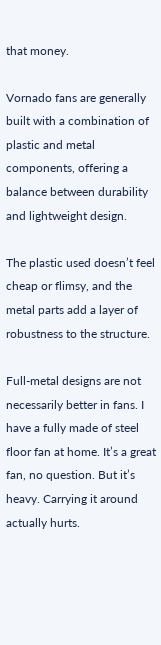that money.

Vornado fans are generally built with a combination of plastic and metal components, offering a balance between durability and lightweight design.

The plastic used doesn’t feel cheap or flimsy, and the metal parts add a layer of robustness to the structure.

Full-metal designs are not necessarily better in fans. I have a fully made of steel floor fan at home. It’s a great fan, no question. But it’s heavy. Carrying it around actually hurts.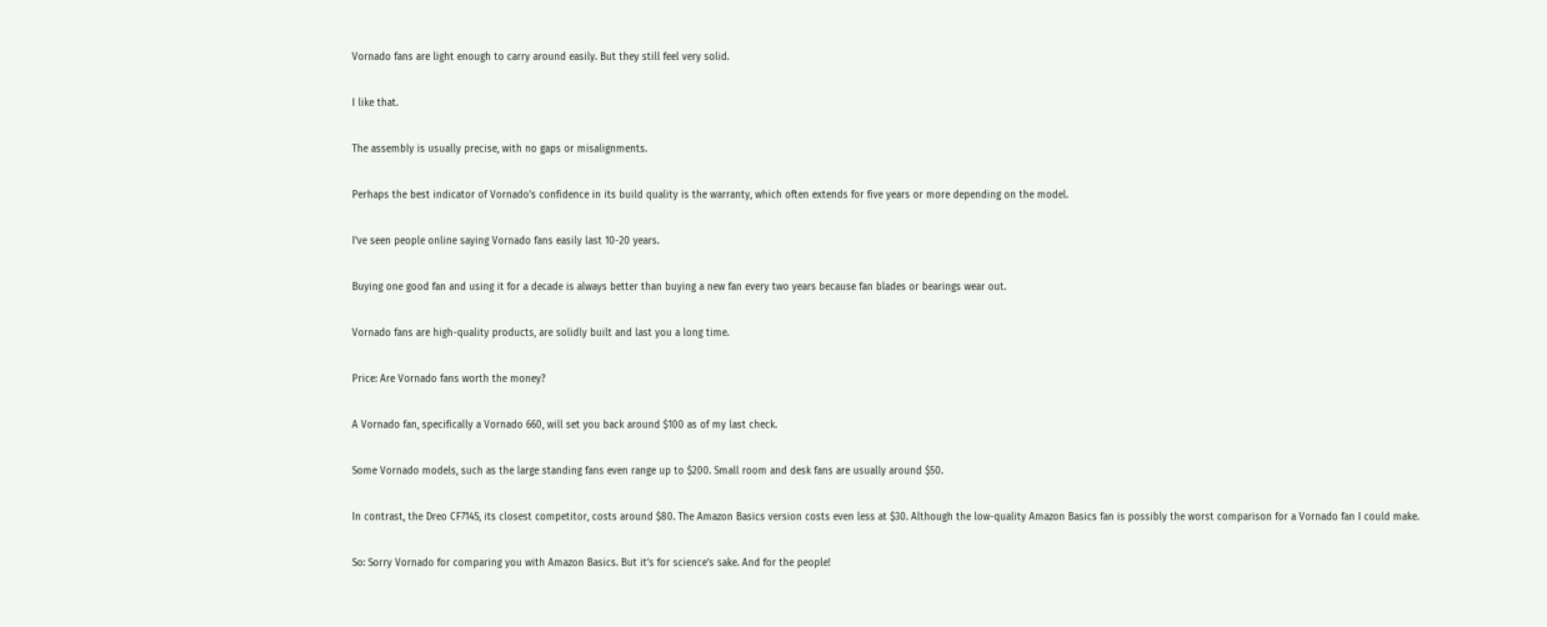Vornado fans are light enough to carry around easily. But they still feel very solid.

I like that.

The assembly is usually precise, with no gaps or misalignments.

Perhaps the best indicator of Vornado’s confidence in its build quality is the warranty, which often extends for five years or more depending on the model.

I’ve seen people online saying Vornado fans easily last 10-20 years.

Buying one good fan and using it for a decade is always better than buying a new fan every two years because fan blades or bearings wear out.

Vornado fans are high-quality products, are solidly built and last you a long time.

Price: Are Vornado fans worth the money?

A Vornado fan, specifically a Vornado 660, will set you back around $100 as of my last check.

Some Vornado models, such as the large standing fans even range up to $200. Small room and desk fans are usually around $50.

In contrast, the Dreo CF714S, its closest competitor, costs around $80. The Amazon Basics version costs even less at $30. Although the low-quality Amazon Basics fan is possibly the worst comparison for a Vornado fan I could make.

So: Sorry Vornado for comparing you with Amazon Basics. But it’s for science’s sake. And for the people!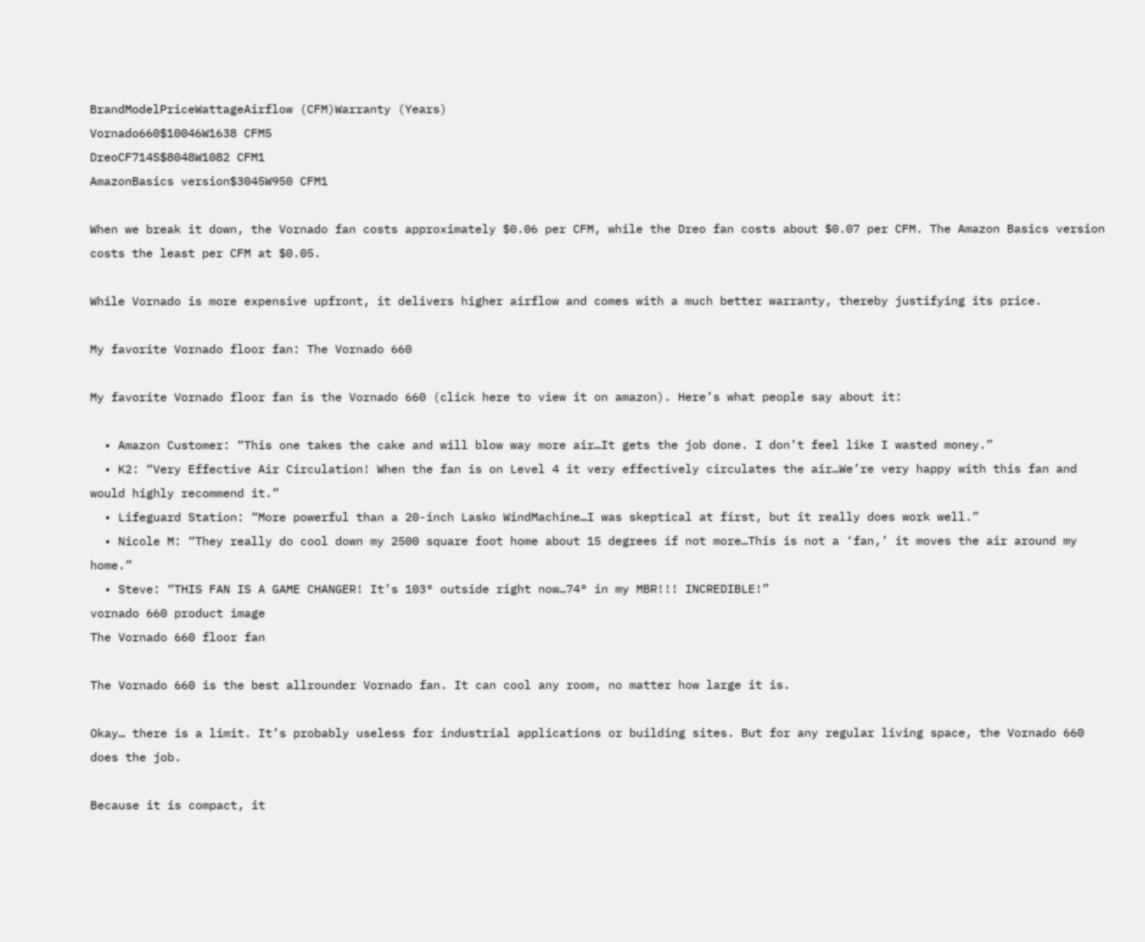BrandModelPriceWattageAirflow (CFM)Warranty (Years)
Vornado660$10046W1638 CFM5
DreoCF714S$8048W1082 CFM1
AmazonBasics version$3045W950 CFM1

When we break it down, the Vornado fan costs approximately $0.06 per CFM, while the Dreo fan costs about $0.07 per CFM. The Amazon Basics version costs the least per CFM at $0.05.

While Vornado is more expensive upfront, it delivers higher airflow and comes with a much better warranty, thereby justifying its price.

My favorite Vornado floor fan: The Vornado 660

My favorite Vornado floor fan is the Vornado 660 (click here to view it on amazon). Here’s what people say about it:

  • Amazon Customer: “This one takes the cake and will blow way more air…It gets the job done. I don’t feel like I wasted money.”
  • K2: “Very Effective Air Circulation! When the fan is on Level 4 it very effectively circulates the air…We’re very happy with this fan and would highly recommend it.”
  • Lifeguard Station: “More powerful than a 20-inch Lasko WindMachine…I was skeptical at first, but it really does work well.”
  • Nicole M: “They really do cool down my 2500 square foot home about 15 degrees if not more…This is not a ‘fan,’ it moves the air around my home.”
  • Steve: “THIS FAN IS A GAME CHANGER! It’s 103° outside right now…74° in my MBR!!! INCREDIBLE!”
vornado 660 product image
The Vornado 660 floor fan

The Vornado 660 is the best allrounder Vornado fan. It can cool any room, no matter how large it is.

Okay… there is a limit. It’s probably useless for industrial applications or building sites. But for any regular living space, the Vornado 660 does the job.

Because it is compact, it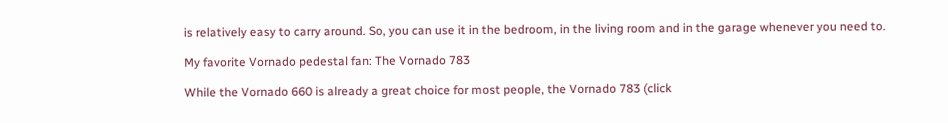is relatively easy to carry around. So, you can use it in the bedroom, in the living room and in the garage whenever you need to.

My favorite Vornado pedestal fan: The Vornado 783

While the Vornado 660 is already a great choice for most people, the Vornado 783 (click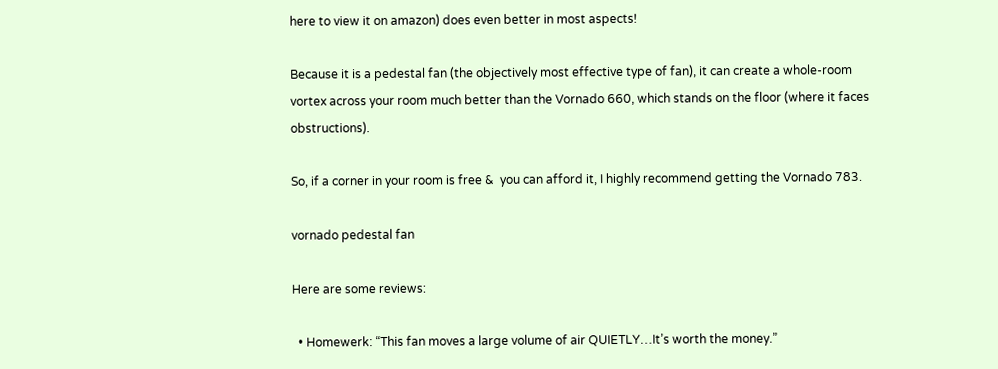here to view it on amazon) does even better in most aspects!

Because it is a pedestal fan (the objectively most effective type of fan), it can create a whole-room vortex across your room much better than the Vornado 660, which stands on the floor (where it faces obstructions).

So, if a corner in your room is free &  you can afford it, I highly recommend getting the Vornado 783.

vornado pedestal fan

Here are some reviews:

  • Homewerk: “This fan moves a large volume of air QUIETLY…It’s worth the money.”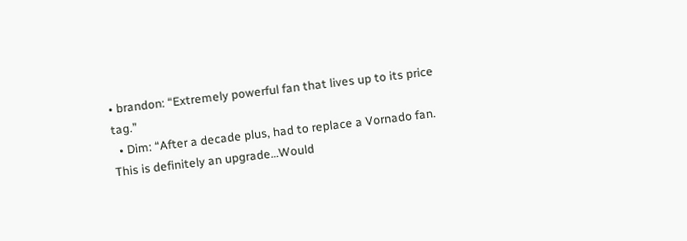• brandon: “Extremely powerful fan that lives up to its price tag.”
  • Dim: “After a decade plus, had to replace a Vornado fan. This is definitely an upgrade…Would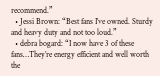recommend.”
  • Jessi Brown: “Best fans I’ve owned. Sturdy and heavy duty and not too loud.”
  • debra bogard: “I now have 3 of these fans…They’re energy efficient and well worth the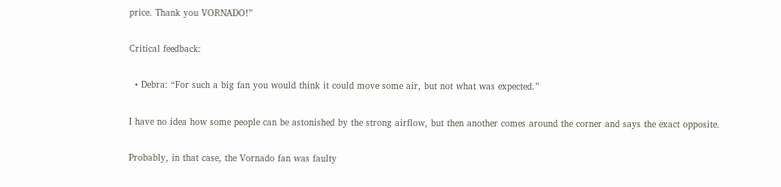price. Thank you VORNADO!”

Critical feedback:

  • Debra: “For such a big fan you would think it could move some air, but not what was expected.”

I have no idea how some people can be astonished by the strong airflow, but then another comes around the corner and says the exact opposite.

Probably, in that case, the Vornado fan was faulty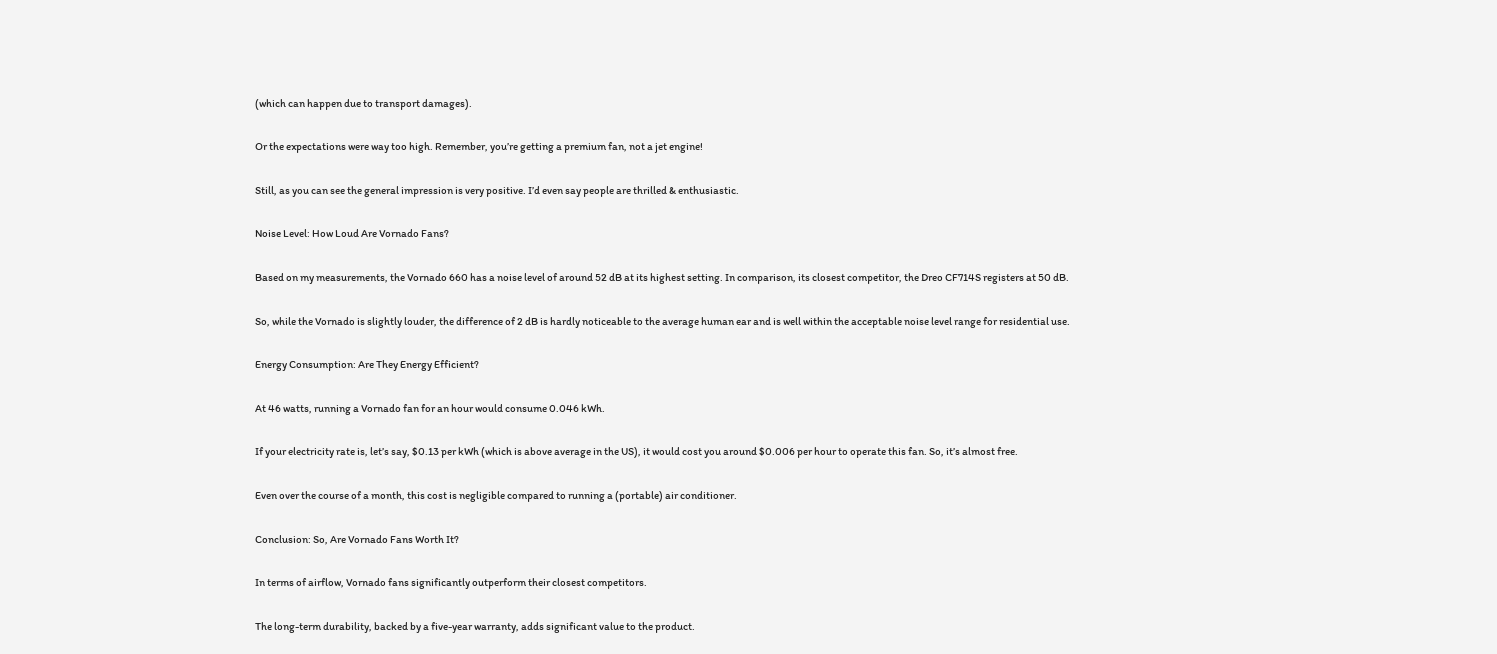(which can happen due to transport damages).

Or the expectations were way too high. Remember, you’re getting a premium fan, not a jet engine!

Still, as you can see the general impression is very positive. I’d even say people are thrilled & enthusiastic.

Noise Level: How Loud Are Vornado Fans?

Based on my measurements, the Vornado 660 has a noise level of around 52 dB at its highest setting. In comparison, its closest competitor, the Dreo CF714S registers at 50 dB.

So, while the Vornado is slightly louder, the difference of 2 dB is hardly noticeable to the average human ear and is well within the acceptable noise level range for residential use.

Energy Consumption: Are They Energy Efficient?

At 46 watts, running a Vornado fan for an hour would consume 0.046 kWh.

If your electricity rate is, let’s say, $0.13 per kWh (which is above average in the US), it would cost you around $0.006 per hour to operate this fan. So, it’s almost free.

Even over the course of a month, this cost is negligible compared to running a (portable) air conditioner.

Conclusion: So, Are Vornado Fans Worth It?

In terms of airflow, Vornado fans significantly outperform their closest competitors.

The long-term durability, backed by a five-year warranty, adds significant value to the product.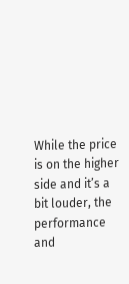While the price is on the higher side and it’s a bit louder, the performance and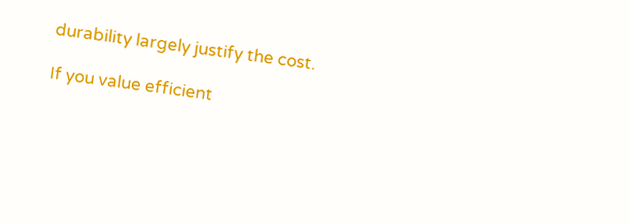durability largely justify the cost.

If you value efficient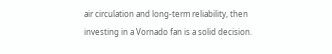air circulation and long-term reliability, then investing in a Vornado fan is a solid decision.